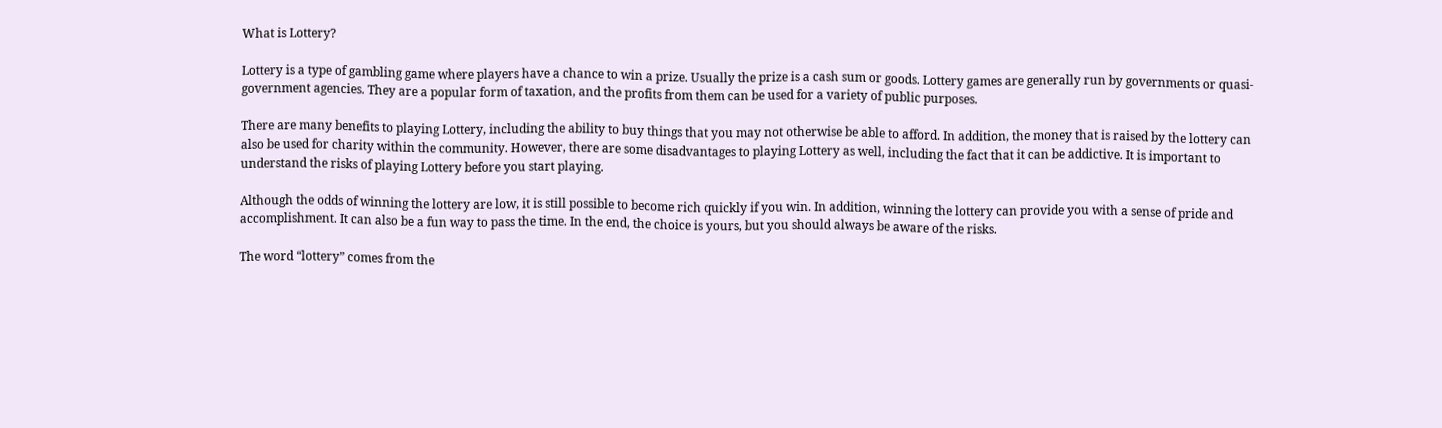What is Lottery?

Lottery is a type of gambling game where players have a chance to win a prize. Usually the prize is a cash sum or goods. Lottery games are generally run by governments or quasi-government agencies. They are a popular form of taxation, and the profits from them can be used for a variety of public purposes.

There are many benefits to playing Lottery, including the ability to buy things that you may not otherwise be able to afford. In addition, the money that is raised by the lottery can also be used for charity within the community. However, there are some disadvantages to playing Lottery as well, including the fact that it can be addictive. It is important to understand the risks of playing Lottery before you start playing.

Although the odds of winning the lottery are low, it is still possible to become rich quickly if you win. In addition, winning the lottery can provide you with a sense of pride and accomplishment. It can also be a fun way to pass the time. In the end, the choice is yours, but you should always be aware of the risks.

The word “lottery” comes from the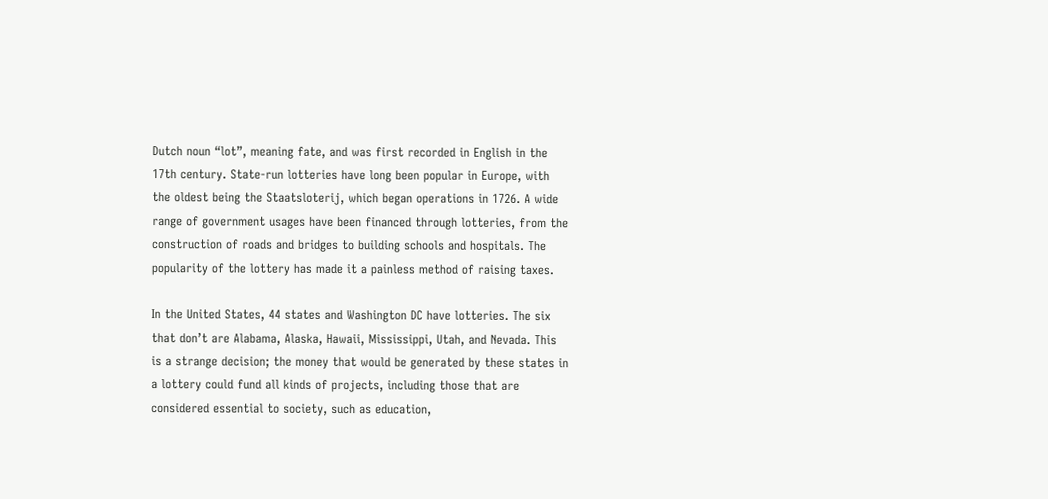Dutch noun “lot”, meaning fate, and was first recorded in English in the 17th century. State-run lotteries have long been popular in Europe, with the oldest being the Staatsloterij, which began operations in 1726. A wide range of government usages have been financed through lotteries, from the construction of roads and bridges to building schools and hospitals. The popularity of the lottery has made it a painless method of raising taxes.

In the United States, 44 states and Washington DC have lotteries. The six that don’t are Alabama, Alaska, Hawaii, Mississippi, Utah, and Nevada. This is a strange decision; the money that would be generated by these states in a lottery could fund all kinds of projects, including those that are considered essential to society, such as education,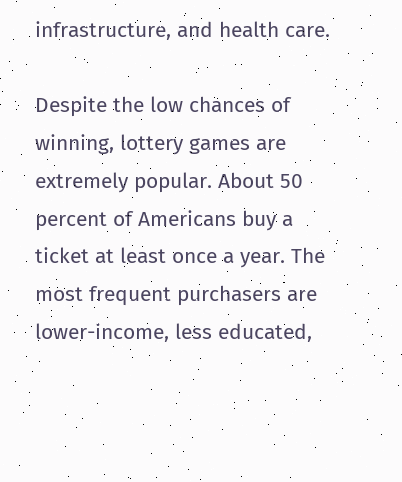infrastructure, and health care.

Despite the low chances of winning, lottery games are extremely popular. About 50 percent of Americans buy a ticket at least once a year. The most frequent purchasers are lower-income, less educated,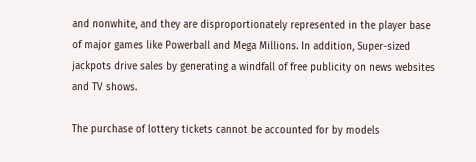and nonwhite, and they are disproportionately represented in the player base of major games like Powerball and Mega Millions. In addition, Super-sized jackpots drive sales by generating a windfall of free publicity on news websites and TV shows.

The purchase of lottery tickets cannot be accounted for by models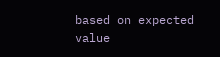based on expected value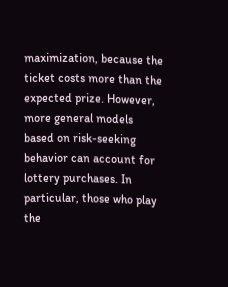maximization, because the ticket costs more than the expected prize. However, more general models based on risk-seeking behavior can account for lottery purchases. In particular, those who play the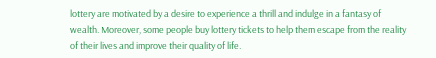lottery are motivated by a desire to experience a thrill and indulge in a fantasy of wealth. Moreover, some people buy lottery tickets to help them escape from the reality of their lives and improve their quality of life.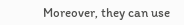Moreover, they can use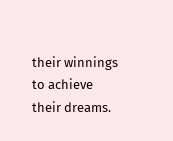their winnings to achieve their dreams.